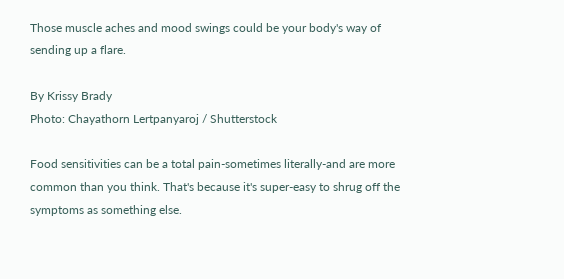Those muscle aches and mood swings could be your body's way of sending up a flare.

By Krissy Brady
Photo: Chayathorn Lertpanyaroj / Shutterstock

Food sensitivities can be a total pain-sometimes literally-and are more common than you think. That's because it's super-easy to shrug off the symptoms as something else.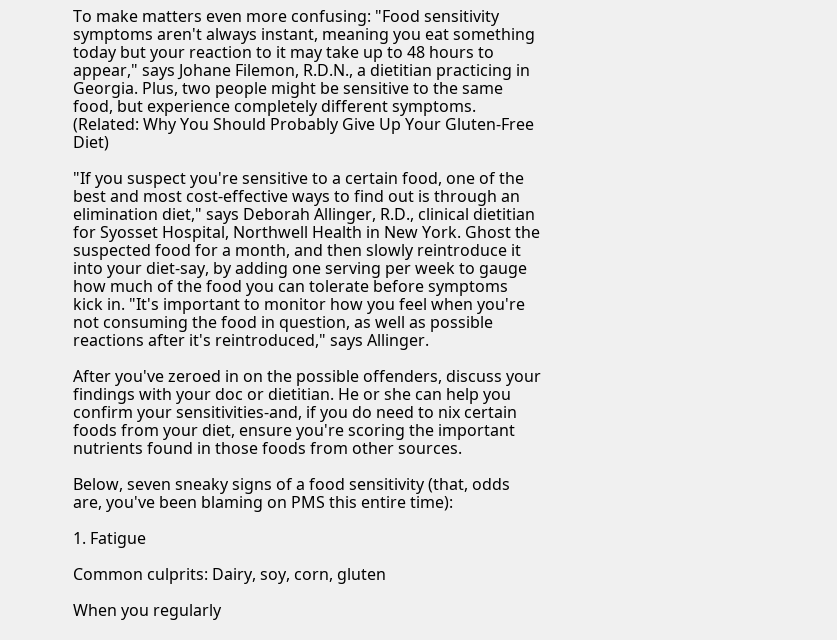To make matters even more confusing: "Food sensitivity symptoms aren't always instant, meaning you eat something today but your reaction to it may take up to 48 hours to appear," says Johane Filemon, R.D.N., a dietitian practicing in Georgia. Plus, two people might be sensitive to the same food, but experience completely different symptoms. (Related: Why You Should Probably Give Up Your Gluten-Free Diet)

"If you suspect you're sensitive to a certain food, one of the best and most cost-effective ways to find out is through an elimination diet," says Deborah Allinger, R.D., clinical dietitian for Syosset Hospital, Northwell Health in New York. Ghost the suspected food for a month, and then slowly reintroduce it into your diet-say, by adding one serving per week to gauge how much of the food you can tolerate before symptoms kick in. "It's important to monitor how you feel when you're not consuming the food in question, as well as possible reactions after it's reintroduced," says Allinger.

After you've zeroed in on the possible offenders, discuss your findings with your doc or dietitian. He or she can help you confirm your sensitivities-and, if you do need to nix certain foods from your diet, ensure you're scoring the important nutrients found in those foods from other sources.

Below, seven sneaky signs of a food sensitivity (that, odds are, you've been blaming on PMS this entire time):

1. Fatigue

Common culprits: Dairy, soy, corn, gluten

When you regularly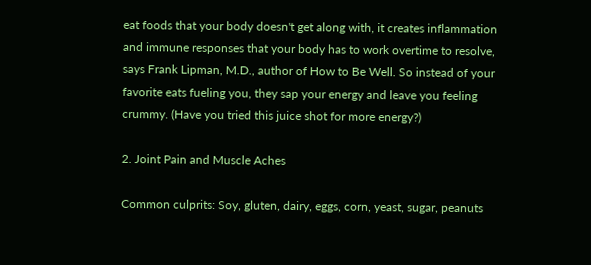eat foods that your body doesn't get along with, it creates inflammation and immune responses that your body has to work overtime to resolve, says Frank Lipman, M.D., author of How to Be Well. So instead of your favorite eats fueling you, they sap your energy and leave you feeling crummy. (Have you tried this juice shot for more energy?)

2. Joint Pain and Muscle Aches

Common culprits: Soy, gluten, dairy, eggs, corn, yeast, sugar, peanuts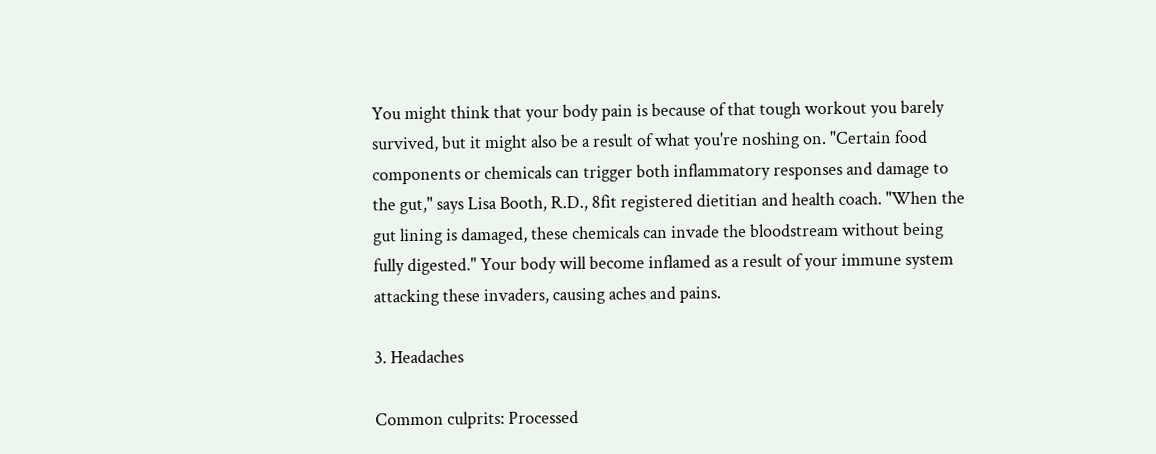You might think that your body pain is because of that tough workout you barely survived, but it might also be a result of what you're noshing on. "Certain food components or chemicals can trigger both inflammatory responses and damage to the gut," says Lisa Booth, R.D., 8fit registered dietitian and health coach. "When the gut lining is damaged, these chemicals can invade the bloodstream without being fully digested." Your body will become inflamed as a result of your immune system attacking these invaders, causing aches and pains.

3. Headaches

Common culprits: Processed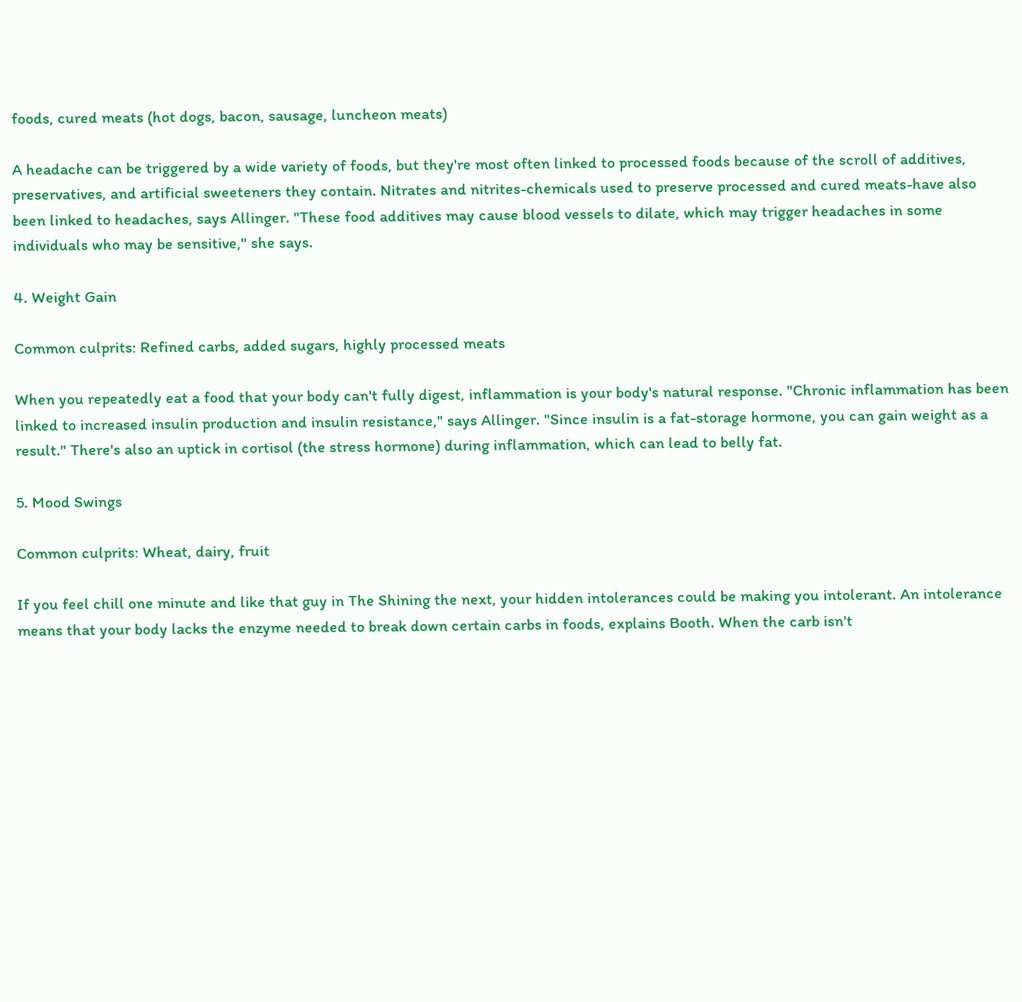foods, cured meats (hot dogs, bacon, sausage, luncheon meats)

A headache can be triggered by a wide variety of foods, but they're most often linked to processed foods because of the scroll of additives, preservatives, and artificial sweeteners they contain. Nitrates and nitrites-chemicals used to preserve processed and cured meats-have also been linked to headaches, says Allinger. "These food additives may cause blood vessels to dilate, which may trigger headaches in some individuals who may be sensitive," she says.

4. Weight Gain

Common culprits: Refined carbs, added sugars, highly processed meats

When you repeatedly eat a food that your body can't fully digest, inflammation is your body's natural response. "Chronic inflammation has been linked to increased insulin production and insulin resistance," says Allinger. "Since insulin is a fat-storage hormone, you can gain weight as a result." There's also an uptick in cortisol (the stress hormone) during inflammation, which can lead to belly fat.

5. Mood Swings

Common culprits: Wheat, dairy, fruit

If you feel chill one minute and like that guy in The Shining the next, your hidden intolerances could be making you intolerant. An intolerance means that your body lacks the enzyme needed to break down certain carbs in foods, explains Booth. When the carb isn't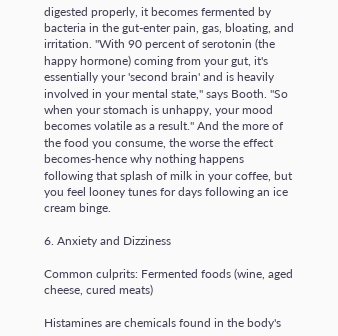digested properly, it becomes fermented by bacteria in the gut-enter pain, gas, bloating, and irritation. "With 90 percent of serotonin (the happy hormone) coming from your gut, it's essentially your 'second brain' and is heavily involved in your mental state," says Booth. "So when your stomach is unhappy, your mood becomes volatile as a result." And the more of the food you consume, the worse the effect becomes-hence why nothing happens following that splash of milk in your coffee, but you feel looney tunes for days following an ice cream binge.

6. Anxiety and Dizziness

Common culprits: Fermented foods (wine, aged cheese, cured meats)

Histamines are chemicals found in the body's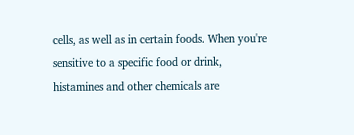cells, as well as in certain foods. When you're sensitive to a specific food or drink, histamines and other chemicals are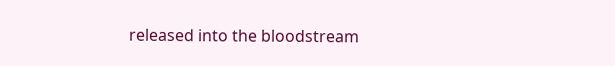released into the bloodstream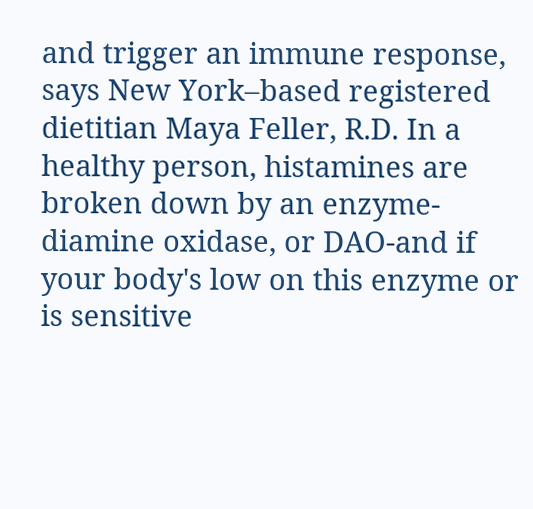and trigger an immune response, says New York–based registered dietitian Maya Feller, R.D. In a healthy person, histamines are broken down by an enzyme-diamine oxidase, or DAO-and if your body's low on this enzyme or is sensitive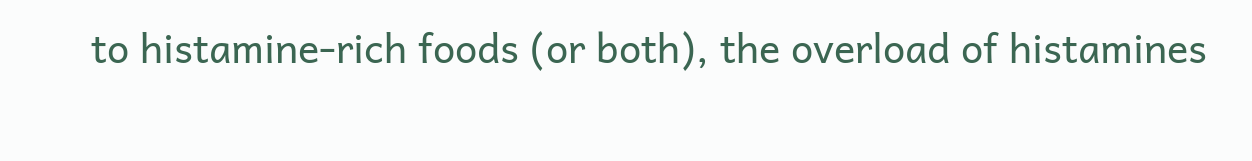to histamine-rich foods (or both), the overload of histamines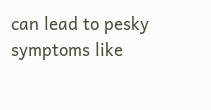can lead to pesky symptoms like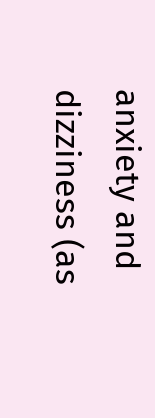anxiety and dizziness (as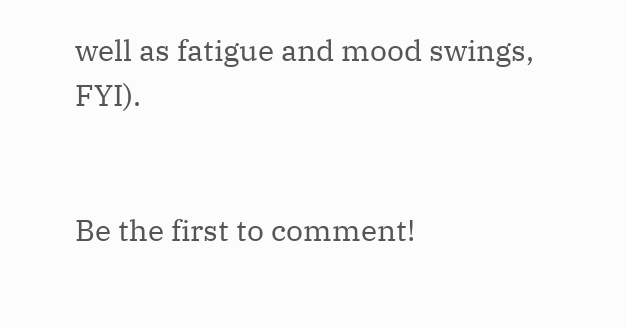well as fatigue and mood swings, FYI).


Be the first to comment!